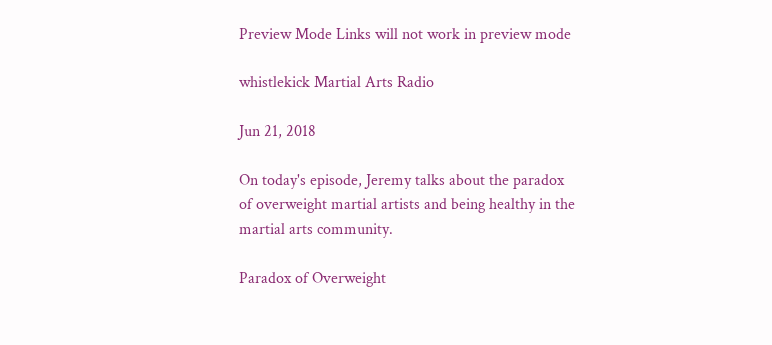Preview Mode Links will not work in preview mode

whistlekick Martial Arts Radio

Jun 21, 2018

On today's episode, Jeremy talks about the paradox of overweight martial artists and being healthy in the martial arts community.

Paradox of Overweight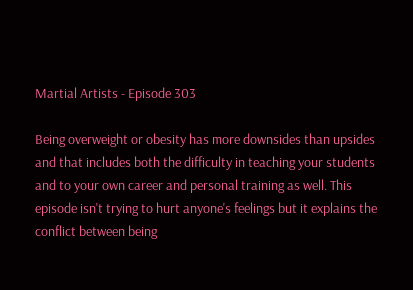Martial Artists - Episode 303

Being overweight or obesity has more downsides than upsides and that includes both the difficulty in teaching your students and to your own career and personal training as well. This episode isn't trying to hurt anyone's feelings but it explains the conflict between being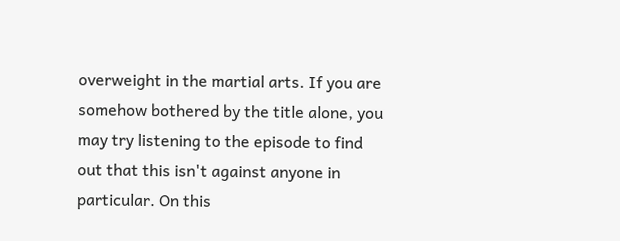overweight in the martial arts. If you are somehow bothered by the title alone, you may try listening to the episode to find out that this isn't against anyone in particular. On this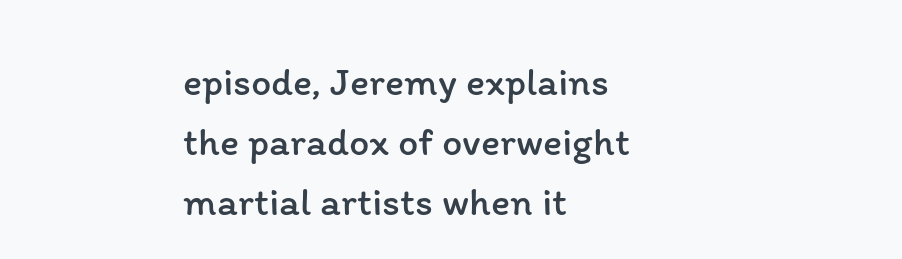episode, Jeremy explains the paradox of overweight martial artists when it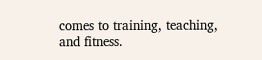comes to training, teaching, and fitness.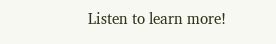Listen to learn more!